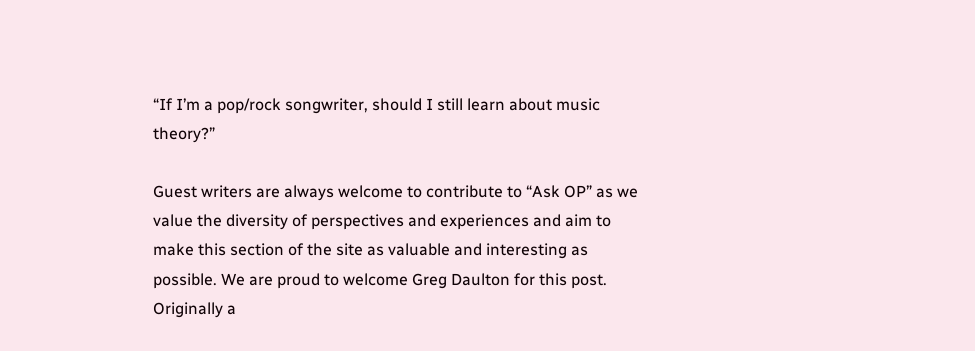“If I’m a pop/rock songwriter, should I still learn about music theory?”

Guest writers are always welcome to contribute to “Ask OP” as we value the diversity of perspectives and experiences and aim to make this section of the site as valuable and interesting as possible. We are proud to welcome Greg Daulton for this post. Originally a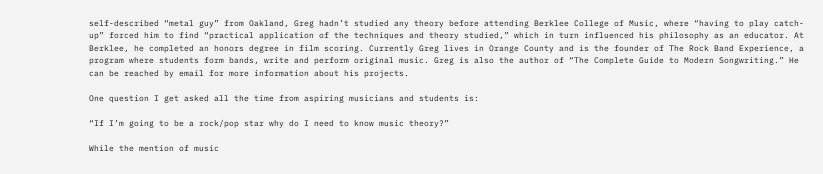self-described “metal guy” from Oakland, Greg hadn’t studied any theory before attending Berklee College of Music, where “having to play catch-up” forced him to find “practical application of the techniques and theory studied,” which in turn influenced his philosophy as an educator. At Berklee, he completed an honors degree in film scoring. Currently Greg lives in Orange County and is the founder of The Rock Band Experience, a program where students form bands, write and perform original music. Greg is also the author of “The Complete Guide to Modern Songwriting.” He can be reached by email for more information about his projects.

One question I get asked all the time from aspiring musicians and students is:

“If I’m going to be a rock/pop star why do I need to know music theory?”

While the mention of music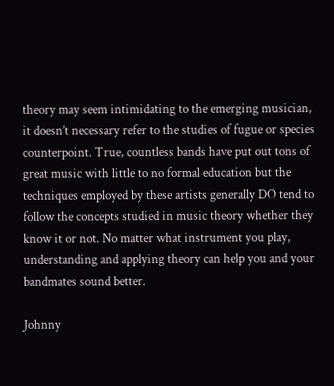theory may seem intimidating to the emerging musician, it doesn’t necessary refer to the studies of fugue or species counterpoint. True, countless bands have put out tons of great music with little to no formal education but the techniques employed by these artists generally DO tend to follow the concepts studied in music theory whether they know it or not. No matter what instrument you play, understanding and applying theory can help you and your bandmates sound better.

Johnny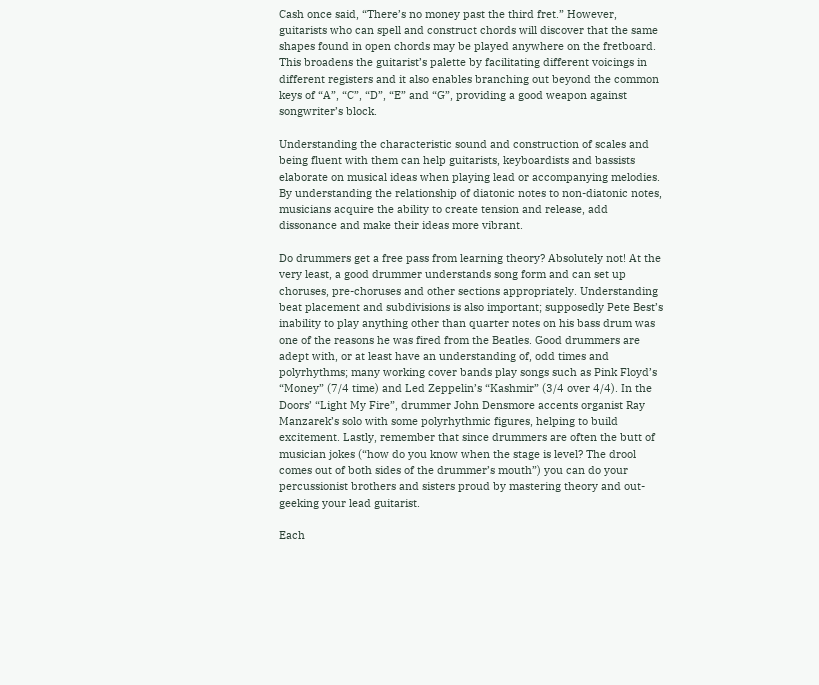Cash once said, “There’s no money past the third fret.” However, guitarists who can spell and construct chords will discover that the same shapes found in open chords may be played anywhere on the fretboard. This broadens the guitarist’s palette by facilitating different voicings in different registers and it also enables branching out beyond the common keys of “A”, “C”, “D”, “E” and “G”, providing a good weapon against songwriter’s block.

Understanding the characteristic sound and construction of scales and being fluent with them can help guitarists, keyboardists and bassists elaborate on musical ideas when playing lead or accompanying melodies. By understanding the relationship of diatonic notes to non-diatonic notes, musicians acquire the ability to create tension and release, add dissonance and make their ideas more vibrant.

Do drummers get a free pass from learning theory? Absolutely not! At the very least, a good drummer understands song form and can set up choruses, pre-choruses and other sections appropriately. Understanding beat placement and subdivisions is also important; supposedly Pete Best’s inability to play anything other than quarter notes on his bass drum was one of the reasons he was fired from the Beatles. Good drummers are adept with, or at least have an understanding of, odd times and polyrhythms; many working cover bands play songs such as Pink Floyd’s “Money” (7/4 time) and Led Zeppelin’s “Kashmir” (3/4 over 4/4). In the Doors’ “Light My Fire”, drummer John Densmore accents organist Ray Manzarek’s solo with some polyrhythmic figures, helping to build excitement. Lastly, remember that since drummers are often the butt of musician jokes (“how do you know when the stage is level? The drool comes out of both sides of the drummer’s mouth”) you can do your percussionist brothers and sisters proud by mastering theory and out-geeking your lead guitarist.

Each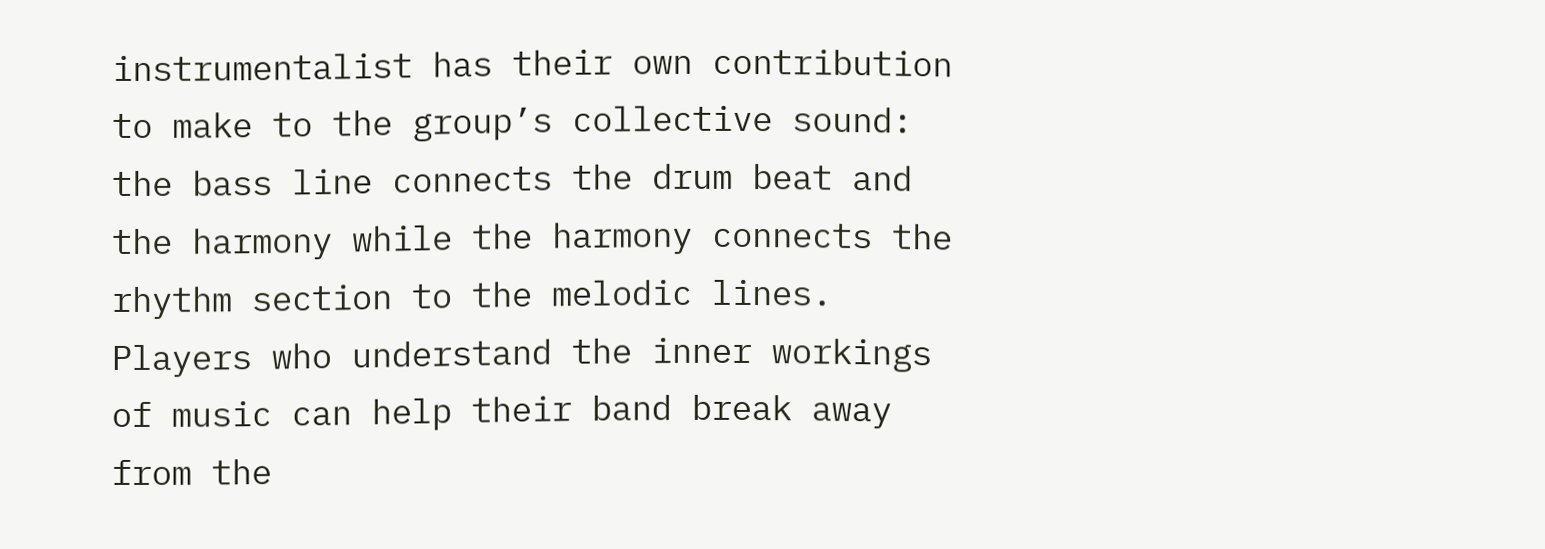instrumentalist has their own contribution to make to the group’s collective sound: the bass line connects the drum beat and the harmony while the harmony connects the rhythm section to the melodic lines. Players who understand the inner workings of music can help their band break away from the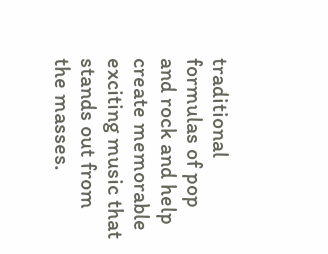traditional formulas of pop and rock and help create memorable exciting music that stands out from the masses.